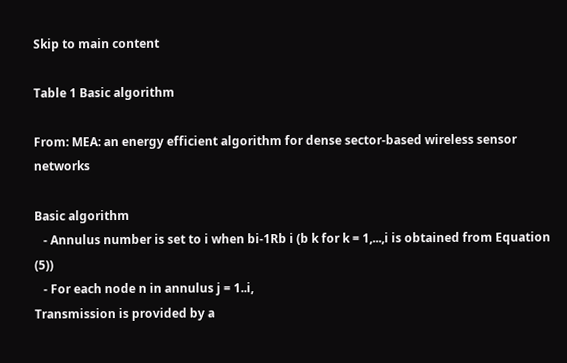Skip to main content

Table 1 Basic algorithm

From: MEA: an energy efficient algorithm for dense sector-based wireless sensor networks

Basic algorithm
   - Annulus number is set to i when bi-1Rb i (b k for k = 1,...,i is obtained from Equation (5))
   - For each node n in annulus j = 1..i,
Transmission is provided by a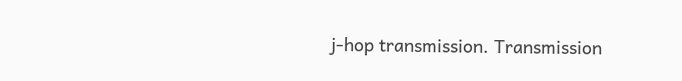j-hop transmission. Transmission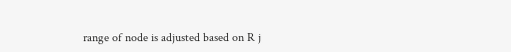range of node is adjusted based on R j